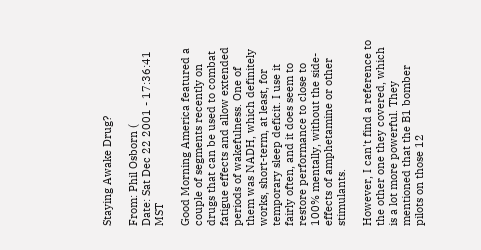Staying Awake Drug?

From: Phil Osborn (
Date: Sat Dec 22 2001 - 17:36:41 MST

Good Morning America featured a couple of segments recently on drugs that can be used to combat fatigue effects and allow extended periods of wakefulness. One of them was NADH, which definitely works, short-term, at least, for temporary sleep deficit. I use it fairly often, and it does seem to restore performance to close to 100% mentally, without the side-effects of amphetamine or other stimulants.

However, I can't find a reference to the other one they covered, which is a lot more powerful. They mentioned that the B1 bomber pilots on those 12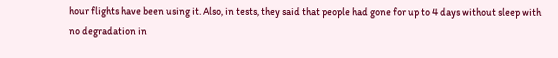hour flights have been using it. Also, in tests, they said that people had gone for up to 4 days without sleep with no degradation in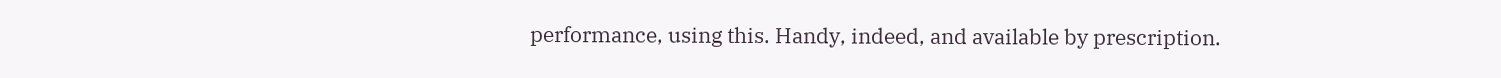performance, using this. Handy, indeed, and available by prescription.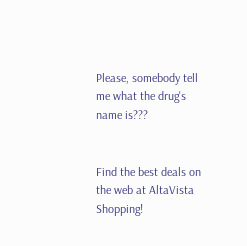Please, somebody tell me what the drug's name is???


Find the best deals on the web at AltaVista Shopping!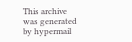This archive was generated by hypermail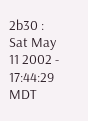2b30 : Sat May 11 2002 - 17:44:29 MDT